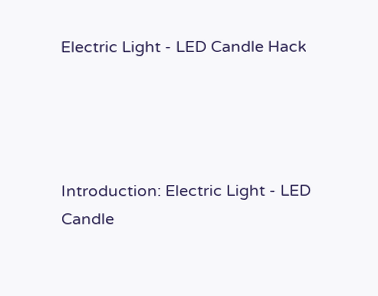Electric Light - LED Candle Hack




Introduction: Electric Light - LED Candle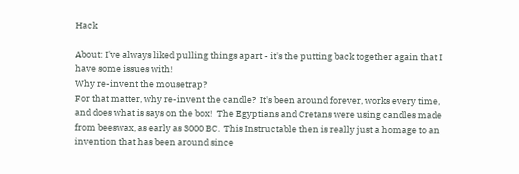Hack

About: I've always liked pulling things apart - it's the putting back together again that I have some issues with!
Why re-invent the mousetrap?
For that matter, why re-invent the candle?  It's been around forever, works every time, and does what is says on the box!  The Egyptians and Cretans were using candles made from beeswax, as early as 3000 BC.  This Instructable then is really just a homage to an invention that has been around since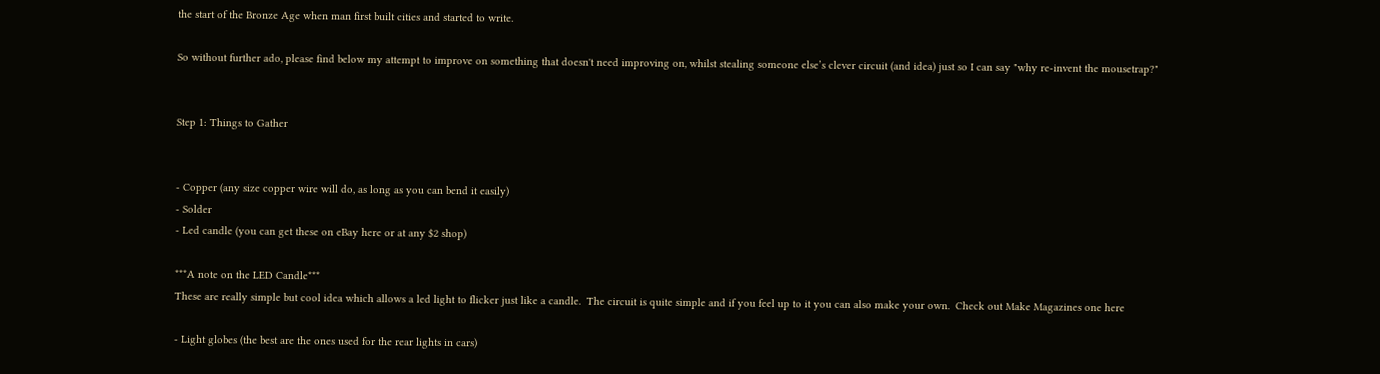the start of the Bronze Age when man first built cities and started to write.

So without further ado, please find below my attempt to improve on something that doesn't need improving on, whilst stealing someone else’s clever circuit (and idea) just so I can say "why re-invent the mousetrap?"


Step 1: Things to Gather


- Copper (any size copper wire will do, as long as you can bend it easily)
- Solder
- Led candle (you can get these on eBay here or at any $2 shop)

***A note on the LED Candle***
These are really simple but cool idea which allows a led light to flicker just like a candle.  The circuit is quite simple and if you feel up to it you can also make your own.  Check out Make Magazines one here

- Light globes (the best are the ones used for the rear lights in cars)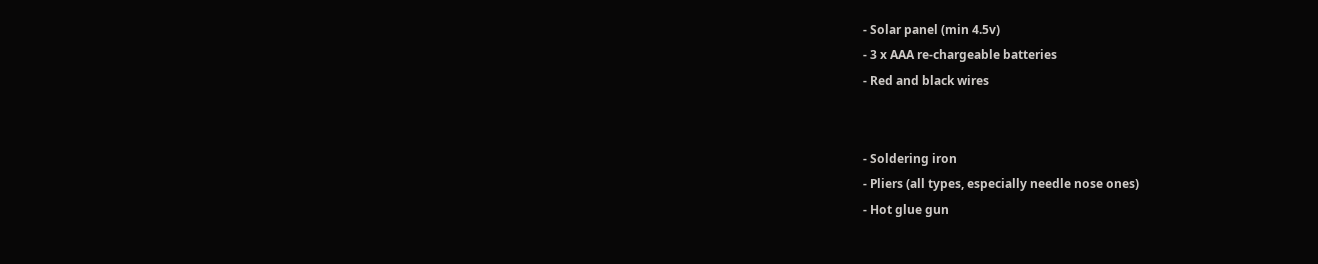- Solar panel (min 4.5v)
- 3 x AAA re-chargeable batteries
- Red and black wires


- Soldering iron
- Pliers (all types, especially needle nose ones)
- Hot glue gun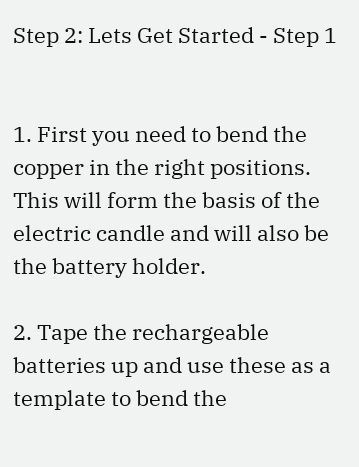Step 2: Lets Get Started - Step 1


1. First you need to bend the copper in the right positions.  This will form the basis of the electric candle and will also be the battery holder.

2. Tape the rechargeable batteries up and use these as a template to bend the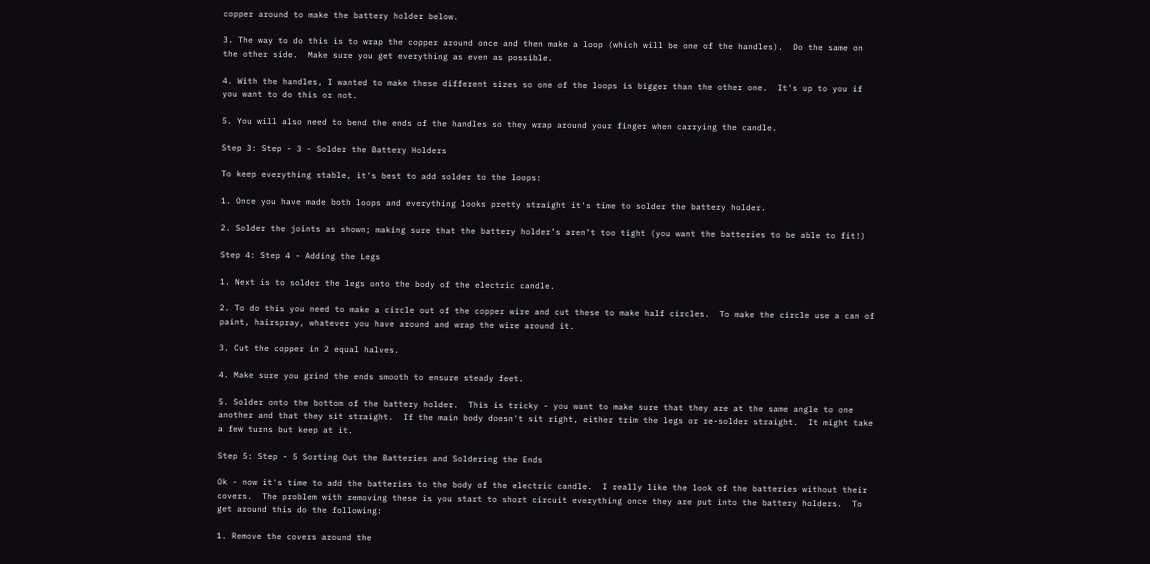copper around to make the battery holder below.

3. The way to do this is to wrap the copper around once and then make a loop (which will be one of the handles).  Do the same on the other side.  Make sure you get everything as even as possible.

4. With the handles, I wanted to make these different sizes so one of the loops is bigger than the other one.  It's up to you if you want to do this or not.

5. You will also need to bend the ends of the handles so they wrap around your finger when carrying the candle.

Step 3: Step - 3 - Solder the Battery Holders

To keep everything stable, it's best to add solder to the loops:

1. Once you have made both loops and everything looks pretty straight it's time to solder the battery holder.

2. Solder the joints as shown; making sure that the battery holder’s aren’t too tight (you want the batteries to be able to fit!)

Step 4: Step 4 - Adding the Legs

1. Next is to solder the legs onto the body of the electric candle.

2. To do this you need to make a circle out of the copper wire and cut these to make half circles.  To make the circle use a can of paint, hairspray, whatever you have around and wrap the wire around it.

3. Cut the copper in 2 equal halves.

4. Make sure you grind the ends smooth to ensure steady feet.

5. Solder onto the bottom of the battery holder.  This is tricky - you want to make sure that they are at the same angle to one another and that they sit straight.  If the main body doesn't sit right, either trim the legs or re-solder straight.  It might take a few turns but keep at it.

Step 5: Step - 5 Sorting Out the Batteries and Soldering the Ends

Ok - now it's time to add the batteries to the body of the electric candle.  I really like the look of the batteries without their covers.  The problem with removing these is you start to short circuit everything once they are put into the battery holders.  To get around this do the following:

1. Remove the covers around the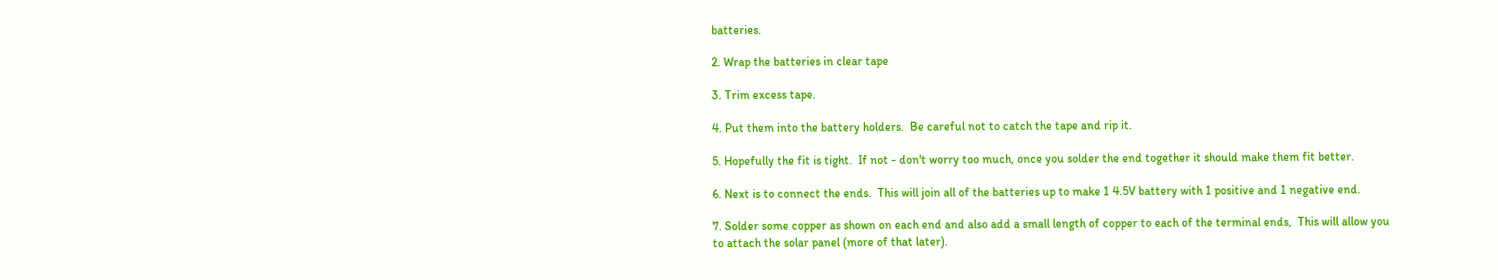batteries.

2. Wrap the batteries in clear tape

3. Trim excess tape.

4. Put them into the battery holders.  Be careful not to catch the tape and rip it.

5. Hopefully the fit is tight.  If not - don't worry too much, once you solder the end together it should make them fit better.

6. Next is to connect the ends.  This will join all of the batteries up to make 1 4.5V battery with 1 positive and 1 negative end.

7. Solder some copper as shown on each end and also add a small length of copper to each of the terminal ends,  This will allow you to attach the solar panel (more of that later).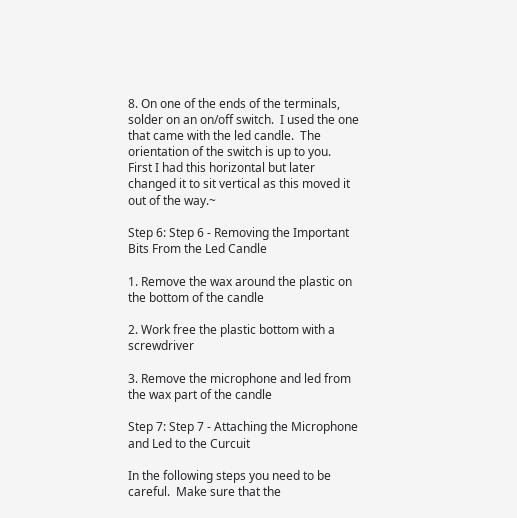8. On one of the ends of the terminals, solder on an on/off switch.  I used the one that came with the led candle.  The orientation of the switch is up to you.  First I had this horizontal but later changed it to sit vertical as this moved it out of the way.~

Step 6: Step 6 - Removing the Important Bits From the Led Candle

1. Remove the wax around the plastic on the bottom of the candle

2. Work free the plastic bottom with a screwdriver

3. Remove the microphone and led from the wax part of the candle

Step 7: Step 7 - Attaching the Microphone and Led to the Curcuit

In the following steps you need to be careful.  Make sure that the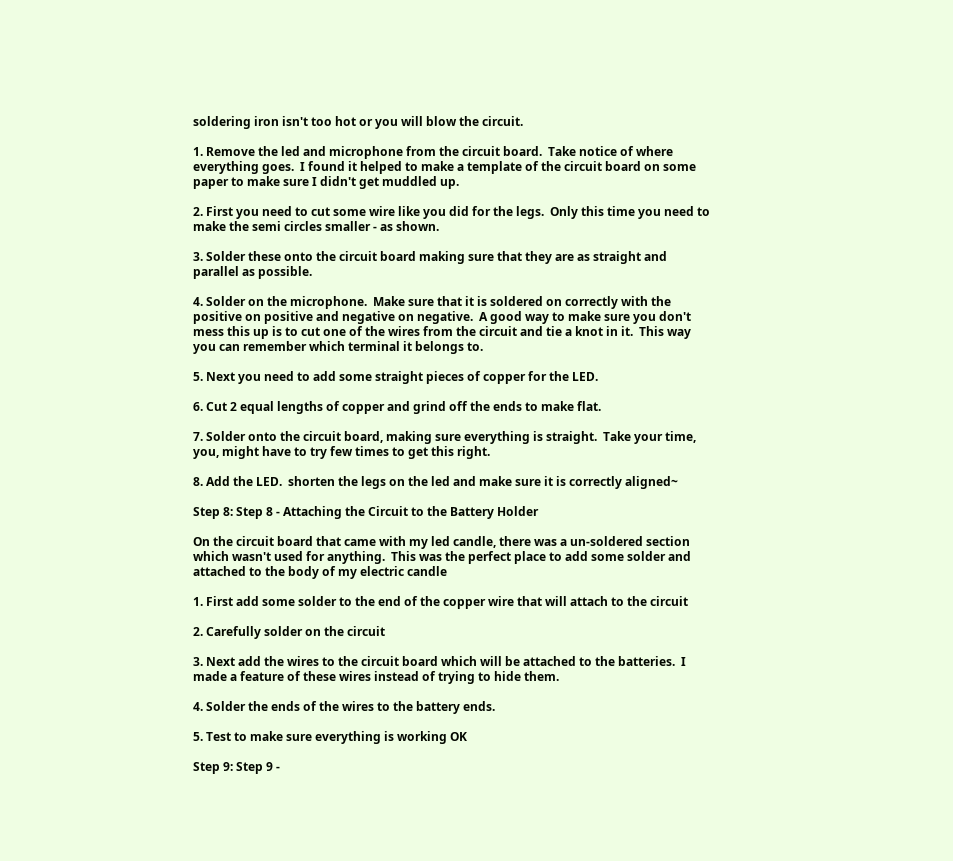soldering iron isn't too hot or you will blow the circuit.

1. Remove the led and microphone from the circuit board.  Take notice of where everything goes.  I found it helped to make a template of the circuit board on some paper to make sure I didn't get muddled up.

2. First you need to cut some wire like you did for the legs.  Only this time you need to make the semi circles smaller - as shown.

3. Solder these onto the circuit board making sure that they are as straight and parallel as possible.

4. Solder on the microphone.  Make sure that it is soldered on correctly with the positive on positive and negative on negative.  A good way to make sure you don't mess this up is to cut one of the wires from the circuit and tie a knot in it.  This way you can remember which terminal it belongs to.

5. Next you need to add some straight pieces of copper for the LED.

6. Cut 2 equal lengths of copper and grind off the ends to make flat.

7. Solder onto the circuit board, making sure everything is straight.  Take your time, you, might have to try few times to get this right.

8. Add the LED.  shorten the legs on the led and make sure it is correctly aligned~

Step 8: Step 8 - Attaching the Circuit to the Battery Holder

On the circuit board that came with my led candle, there was a un-soldered section which wasn't used for anything.  This was the perfect place to add some solder and attached to the body of my electric candle

1. First add some solder to the end of the copper wire that will attach to the circuit

2. Carefully solder on the circuit

3. Next add the wires to the circuit board which will be attached to the batteries.  I made a feature of these wires instead of trying to hide them.

4. Solder the ends of the wires to the battery ends.

5. Test to make sure everything is working OK

Step 9: Step 9 -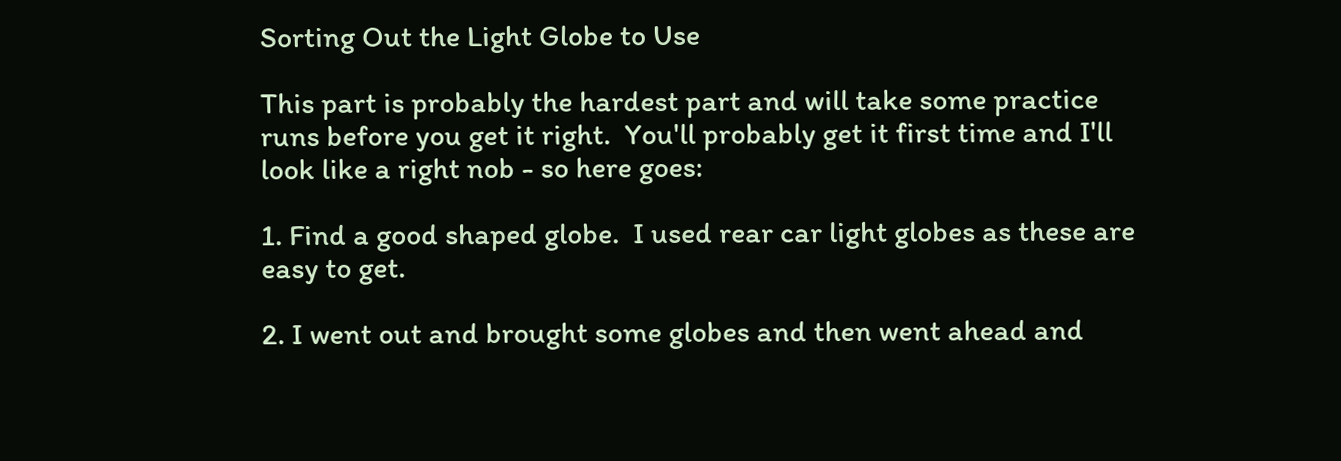Sorting Out the Light Globe to Use

This part is probably the hardest part and will take some practice runs before you get it right.  You'll probably get it first time and I'll look like a right nob - so here goes:

1. Find a good shaped globe.  I used rear car light globes as these are easy to get.

2. I went out and brought some globes and then went ahead and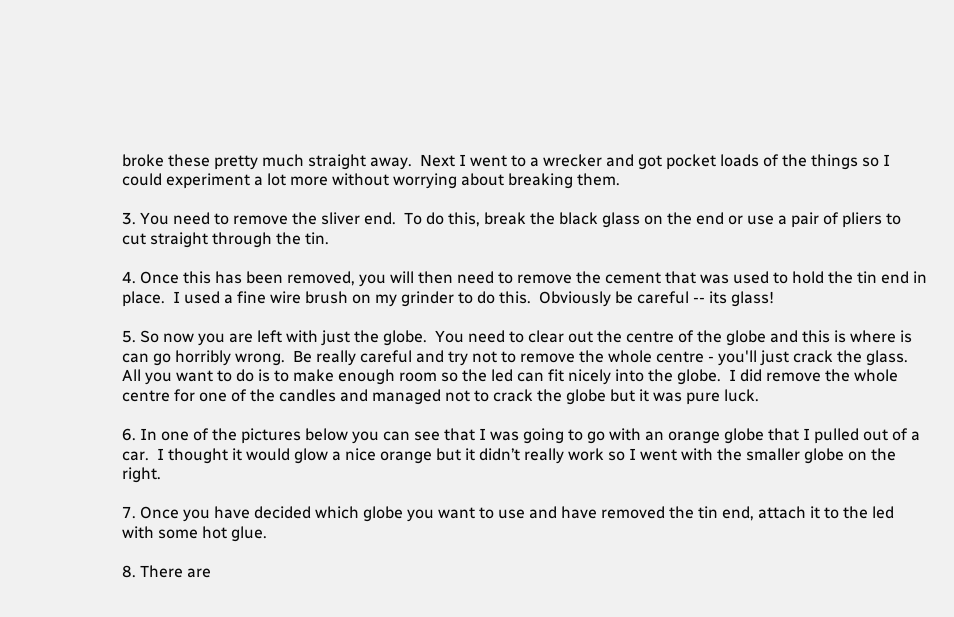broke these pretty much straight away.  Next I went to a wrecker and got pocket loads of the things so I could experiment a lot more without worrying about breaking them.

3. You need to remove the sliver end.  To do this, break the black glass on the end or use a pair of pliers to cut straight through the tin.

4. Once this has been removed, you will then need to remove the cement that was used to hold the tin end in place.  I used a fine wire brush on my grinder to do this.  Obviously be careful -- its glass!

5. So now you are left with just the globe.  You need to clear out the centre of the globe and this is where is can go horribly wrong.  Be really careful and try not to remove the whole centre - you'll just crack the glass.  All you want to do is to make enough room so the led can fit nicely into the globe.  I did remove the whole centre for one of the candles and managed not to crack the globe but it was pure luck.

6. In one of the pictures below you can see that I was going to go with an orange globe that I pulled out of a car.  I thought it would glow a nice orange but it didn’t really work so I went with the smaller globe on the right.

7. Once you have decided which globe you want to use and have removed the tin end, attach it to the led with some hot glue.

8. There are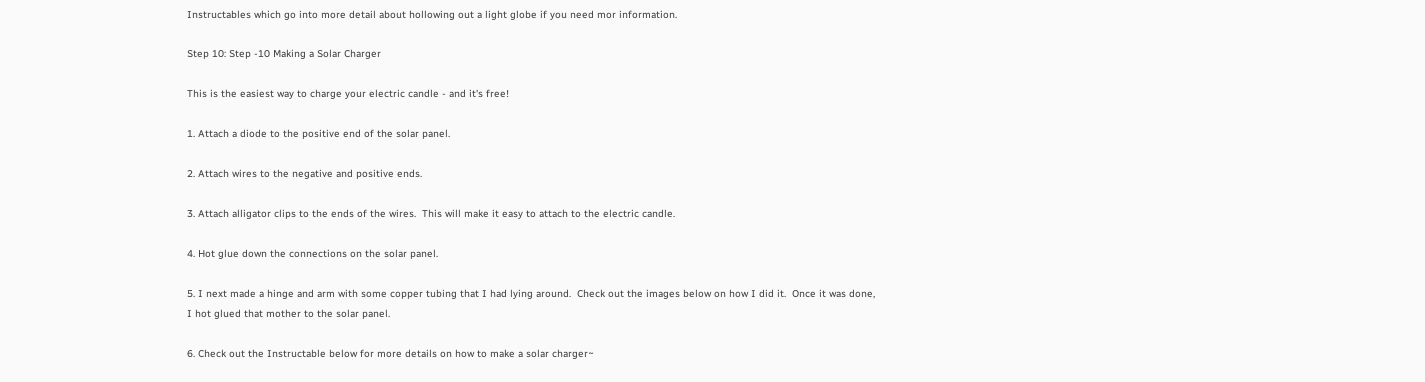Instructables which go into more detail about hollowing out a light globe if you need mor information.

Step 10: Step -10 Making a Solar Charger

This is the easiest way to charge your electric candle - and it's free!

1. Attach a diode to the positive end of the solar panel.

2. Attach wires to the negative and positive ends.

3. Attach alligator clips to the ends of the wires.  This will make it easy to attach to the electric candle.

4. Hot glue down the connections on the solar panel.

5. I next made a hinge and arm with some copper tubing that I had lying around.  Check out the images below on how I did it.  Once it was done, I hot glued that mother to the solar panel.

6. Check out the Instructable below for more details on how to make a solar charger~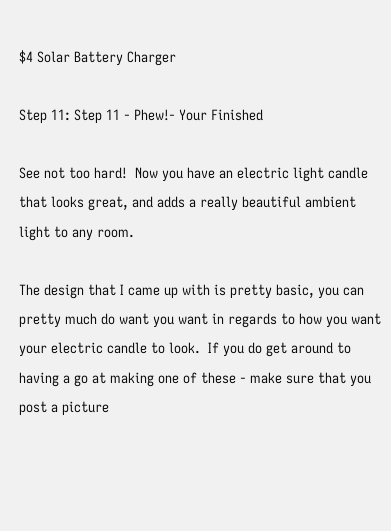$4 Solar Battery Charger

Step 11: Step 11 - Phew!- Your Finished

See not too hard!  Now you have an electric light candle that looks great, and adds a really beautiful ambient light to any room.

The design that I came up with is pretty basic, you can pretty much do want you want in regards to how you want your electric candle to look.  If you do get around to having a go at making one of these - make sure that you post a picture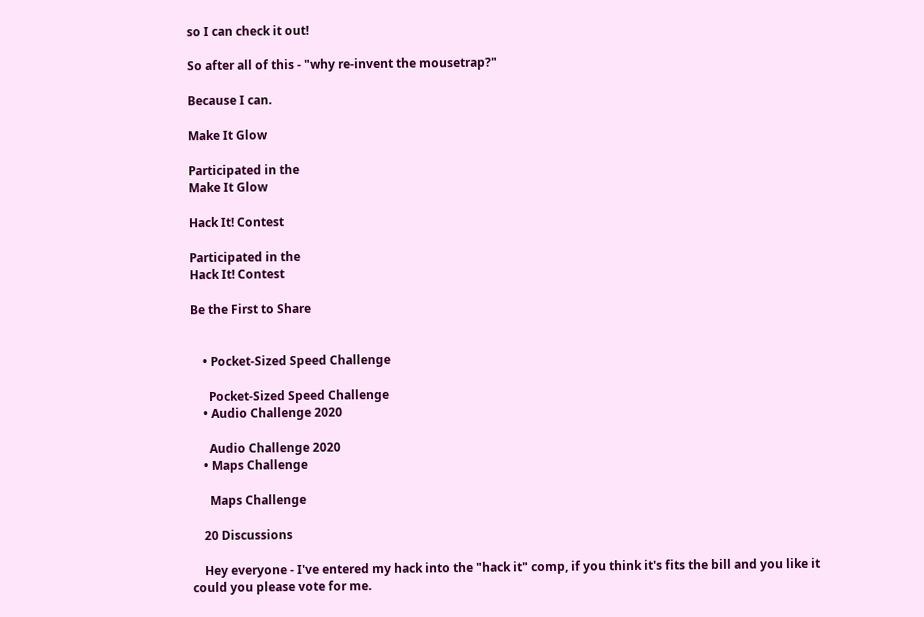so I can check it out!

So after all of this - "why re-invent the mousetrap?"

Because I can.

Make It Glow

Participated in the
Make It Glow

Hack It! Contest

Participated in the
Hack It! Contest

Be the First to Share


    • Pocket-Sized Speed Challenge

      Pocket-Sized Speed Challenge
    • Audio Challenge 2020

      Audio Challenge 2020
    • Maps Challenge

      Maps Challenge

    20 Discussions

    Hey everyone - I've entered my hack into the "hack it" comp, if you think it's fits the bill and you like it could you please vote for me.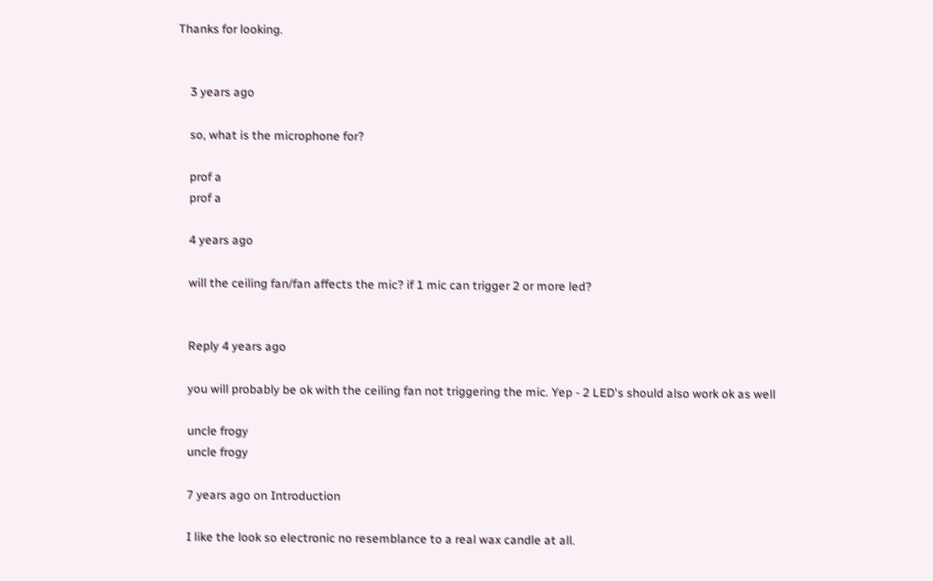Thanks for looking.


    3 years ago

    so, what is the microphone for?

    prof a
    prof a

    4 years ago

    will the ceiling fan/fan affects the mic? if 1 mic can trigger 2 or more led?


    Reply 4 years ago

    you will probably be ok with the ceiling fan not triggering the mic. Yep - 2 LED's should also work ok as well

    uncle frogy
    uncle frogy

    7 years ago on Introduction

    I like the look so electronic no resemblance to a real wax candle at all.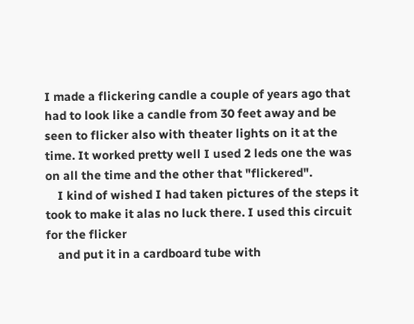I made a flickering candle a couple of years ago that had to look like a candle from 30 feet away and be seen to flicker also with theater lights on it at the time. It worked pretty well I used 2 leds one the was on all the time and the other that "flickered".
    I kind of wished I had taken pictures of the steps it took to make it alas no luck there. I used this circuit for the flicker
    and put it in a cardboard tube with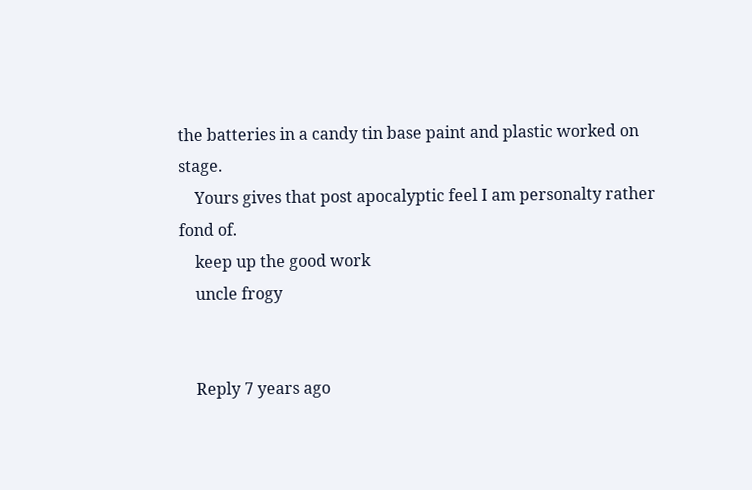the batteries in a candy tin base paint and plastic worked on stage.
    Yours gives that post apocalyptic feel I am personalty rather fond of.
    keep up the good work
    uncle frogy


    Reply 7 years ago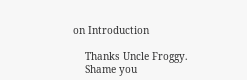on Introduction

    Thanks Uncle Froggy.
    Shame you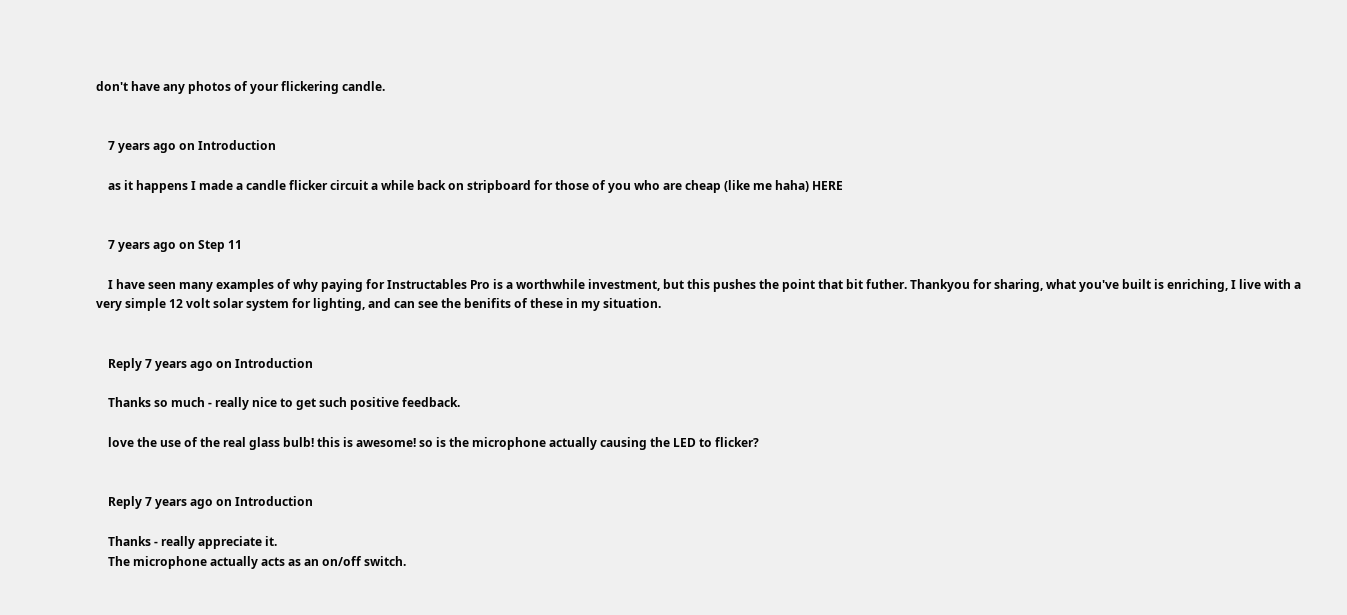don't have any photos of your flickering candle.


    7 years ago on Introduction

    as it happens I made a candle flicker circuit a while back on stripboard for those of you who are cheap (like me haha) HERE


    7 years ago on Step 11

    I have seen many examples of why paying for Instructables Pro is a worthwhile investment, but this pushes the point that bit futher. Thankyou for sharing, what you've built is enriching, I live with a very simple 12 volt solar system for lighting, and can see the benifits of these in my situation.


    Reply 7 years ago on Introduction

    Thanks so much - really nice to get such positive feedback.

    love the use of the real glass bulb! this is awesome! so is the microphone actually causing the LED to flicker?


    Reply 7 years ago on Introduction

    Thanks - really appreciate it.
    The microphone actually acts as an on/off switch.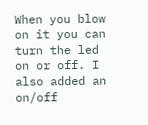When you blow on it you can turn the led on or off. I also added an on/off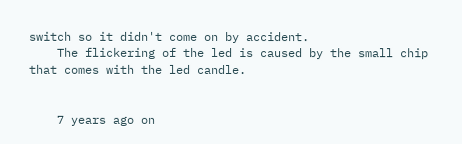switch so it didn't come on by accident.
    The flickering of the led is caused by the small chip that comes with the led candle.


    7 years ago on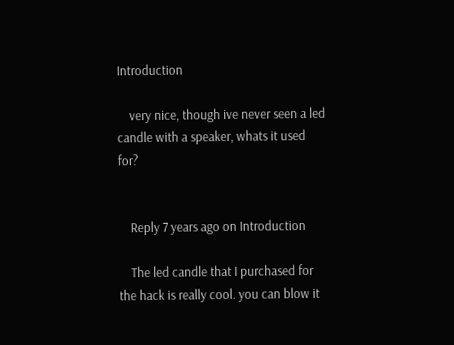Introduction

    very nice, though ive never seen a led candle with a speaker, whats it used for?


    Reply 7 years ago on Introduction

    The led candle that I purchased for the hack is really cool. you can blow it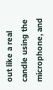out like a real candle using the microphone, and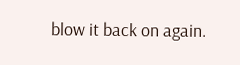blow it back on again.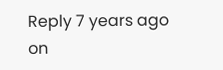Reply 7 years ago on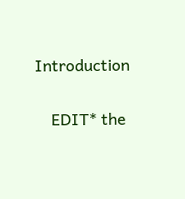Introduction

    EDIT* the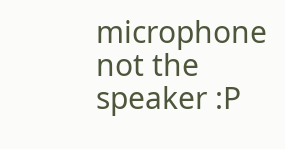microphone not the speaker :P